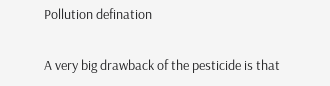Pollution defination

A very big drawback of the pesticide is that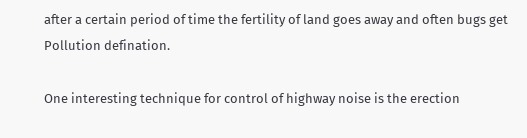after a certain period of time the fertility of land goes away and often bugs get Pollution defination.

One interesting technique for control of highway noise is the erection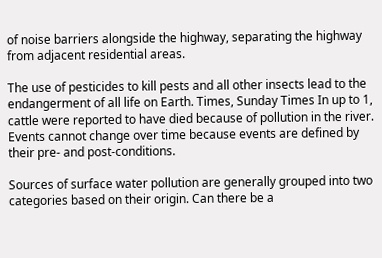of noise barriers alongside the highway, separating the highway from adjacent residential areas.

The use of pesticides to kill pests and all other insects lead to the endangerment of all life on Earth. Times, Sunday Times In up to 1, cattle were reported to have died because of pollution in the river. Events cannot change over time because events are defined by their pre- and post-conditions.

Sources of surface water pollution are generally grouped into two categories based on their origin. Can there be a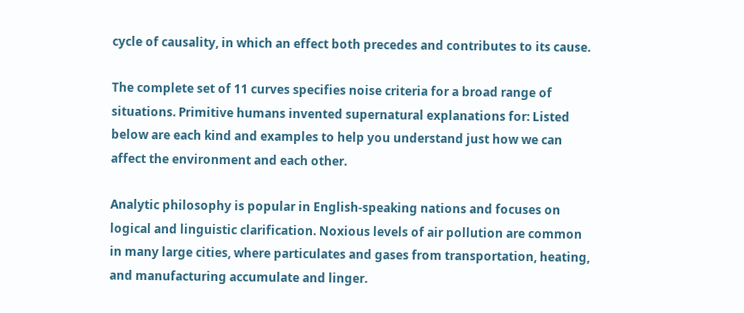cycle of causality, in which an effect both precedes and contributes to its cause.

The complete set of 11 curves specifies noise criteria for a broad range of situations. Primitive humans invented supernatural explanations for: Listed below are each kind and examples to help you understand just how we can affect the environment and each other.

Analytic philosophy is popular in English-speaking nations and focuses on logical and linguistic clarification. Noxious levels of air pollution are common in many large cities, where particulates and gases from transportation, heating, and manufacturing accumulate and linger.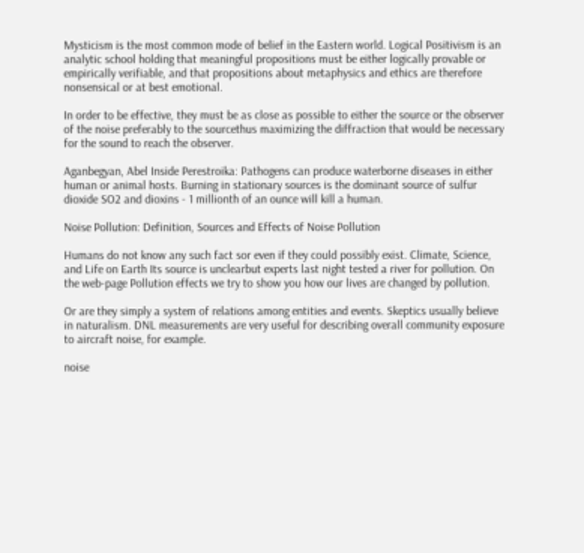Mysticism is the most common mode of belief in the Eastern world. Logical Positivism is an analytic school holding that meaningful propositions must be either logically provable or empirically verifiable, and that propositions about metaphysics and ethics are therefore nonsensical or at best emotional.

In order to be effective, they must be as close as possible to either the source or the observer of the noise preferably to the sourcethus maximizing the diffraction that would be necessary for the sound to reach the observer.

Aganbegyan, Abel Inside Perestroika: Pathogens can produce waterborne diseases in either human or animal hosts. Burning in stationary sources is the dominant source of sulfur dioxide SO2 and dioxins - 1 millionth of an ounce will kill a human.

Noise Pollution: Definition, Sources and Effects of Noise Pollution

Humans do not know any such fact sor even if they could possibly exist. Climate, Science, and Life on Earth Its source is unclearbut experts last night tested a river for pollution. On the web-page Pollution effects we try to show you how our lives are changed by pollution.

Or are they simply a system of relations among entities and events. Skeptics usually believe in naturalism. DNL measurements are very useful for describing overall community exposure to aircraft noise, for example.

noise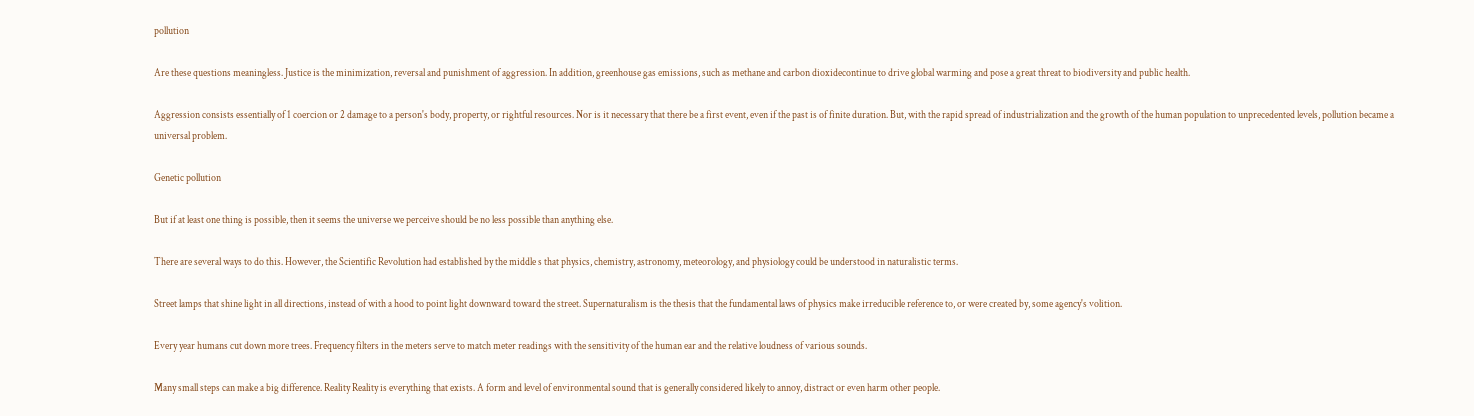pollution

Are these questions meaningless. Justice is the minimization, reversal and punishment of aggression. In addition, greenhouse gas emissions, such as methane and carbon dioxidecontinue to drive global warming and pose a great threat to biodiversity and public health.

Aggression consists essentially of 1 coercion or 2 damage to a person's body, property, or rightful resources. Nor is it necessary that there be a first event, even if the past is of finite duration. But, with the rapid spread of industrialization and the growth of the human population to unprecedented levels, pollution became a universal problem.

Genetic pollution

But if at least one thing is possible, then it seems the universe we perceive should be no less possible than anything else.

There are several ways to do this. However, the Scientific Revolution had established by the middle s that physics, chemistry, astronomy, meteorology, and physiology could be understood in naturalistic terms.

Street lamps that shine light in all directions, instead of with a hood to point light downward toward the street. Supernaturalism is the thesis that the fundamental laws of physics make irreducible reference to, or were created by, some agency's volition.

Every year humans cut down more trees. Frequency filters in the meters serve to match meter readings with the sensitivity of the human ear and the relative loudness of various sounds.

Many small steps can make a big difference. Reality Reality is everything that exists. A form and level of environmental sound that is generally considered likely to annoy, distract or even harm other people.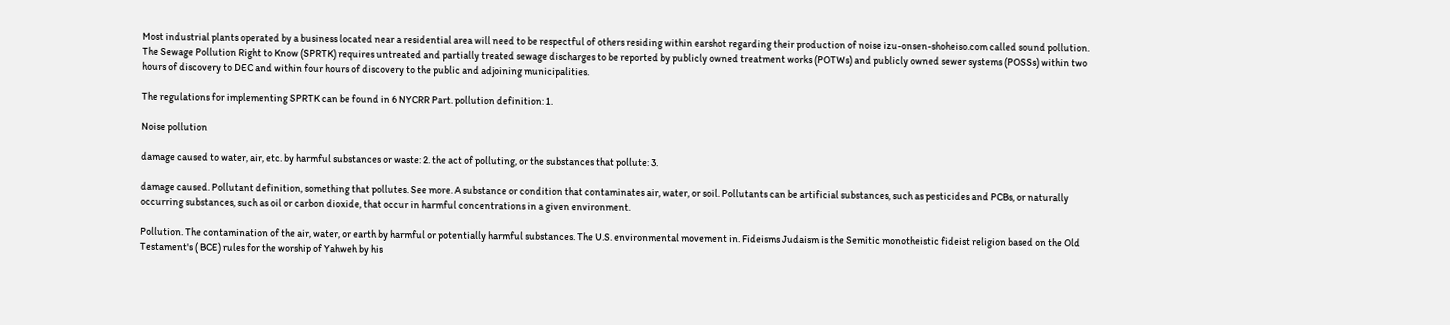Most industrial plants operated by a business located near a residential area will need to be respectful of others residing within earshot regarding their production of noise izu-onsen-shoheiso.com called sound pollution. The Sewage Pollution Right to Know (SPRTK) requires untreated and partially treated sewage discharges to be reported by publicly owned treatment works (POTWs) and publicly owned sewer systems (POSSs) within two hours of discovery to DEC and within four hours of discovery to the public and adjoining municipalities.

The regulations for implementing SPRTK can be found in 6 NYCRR Part. pollution definition: 1.

Noise pollution

damage caused to water, air, etc. by harmful substances or waste: 2. the act of polluting, or the substances that pollute: 3.

damage caused. Pollutant definition, something that pollutes. See more. A substance or condition that contaminates air, water, or soil. Pollutants can be artificial substances, such as pesticides and PCBs, or naturally occurring substances, such as oil or carbon dioxide, that occur in harmful concentrations in a given environment.

Pollution. The contamination of the air, water, or earth by harmful or potentially harmful substances. The U.S. environmental movement in. Fideisms Judaism is the Semitic monotheistic fideist religion based on the Old Testament's ( BCE) rules for the worship of Yahweh by his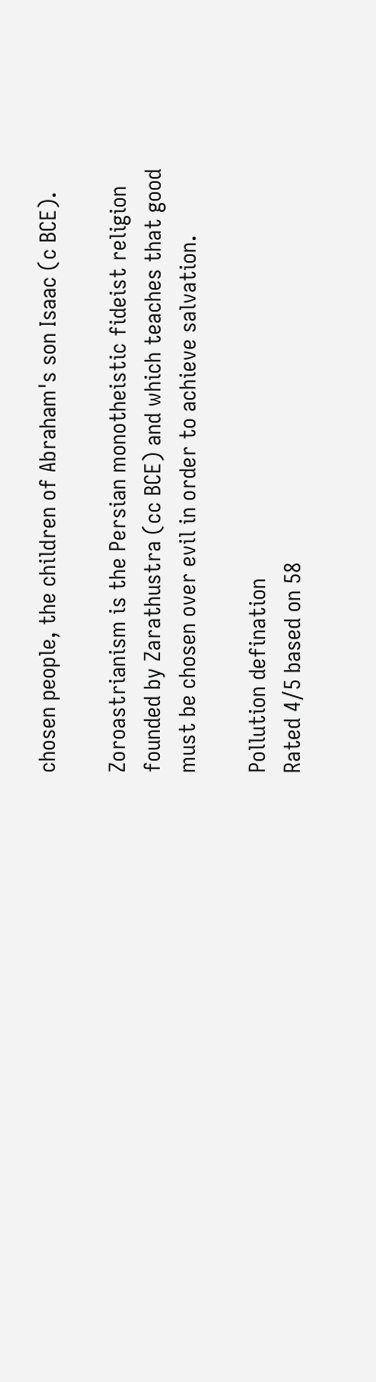chosen people, the children of Abraham's son Isaac (c BCE).

Zoroastrianism is the Persian monotheistic fideist religion founded by Zarathustra (cc BCE) and which teaches that good must be chosen over evil in order to achieve salvation.

Pollution defination
Rated 4/5 based on 58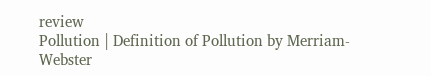review
Pollution | Definition of Pollution by Merriam-Webster